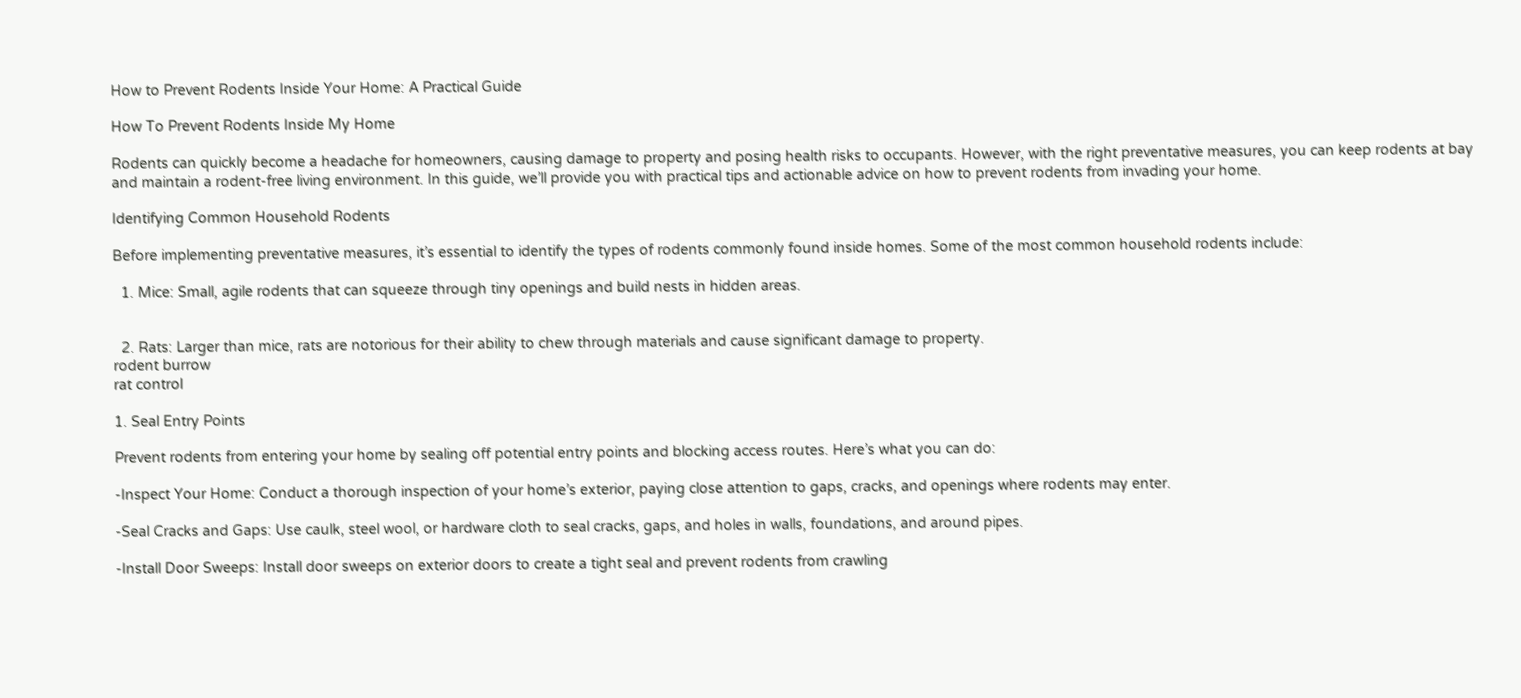How to Prevent Rodents Inside Your Home: A Practical Guide

How To Prevent Rodents Inside My Home

Rodents can quickly become a headache for homeowners, causing damage to property and posing health risks to occupants. However, with the right preventative measures, you can keep rodents at bay and maintain a rodent-free living environment. In this guide, we’ll provide you with practical tips and actionable advice on how to prevent rodents from invading your home.

Identifying Common Household Rodents

Before implementing preventative measures, it’s essential to identify the types of rodents commonly found inside homes. Some of the most common household rodents include:

  1. Mice: Small, agile rodents that can squeeze through tiny openings and build nests in hidden areas.


  2. Rats: Larger than mice, rats are notorious for their ability to chew through materials and cause significant damage to property.
rodent burrow
rat control

1. Seal Entry Points

Prevent rodents from entering your home by sealing off potential entry points and blocking access routes. Here’s what you can do:

-Inspect Your Home: Conduct a thorough inspection of your home’s exterior, paying close attention to gaps, cracks, and openings where rodents may enter.

-Seal Cracks and Gaps: Use caulk, steel wool, or hardware cloth to seal cracks, gaps, and holes in walls, foundations, and around pipes.

-Install Door Sweeps: Install door sweeps on exterior doors to create a tight seal and prevent rodents from crawling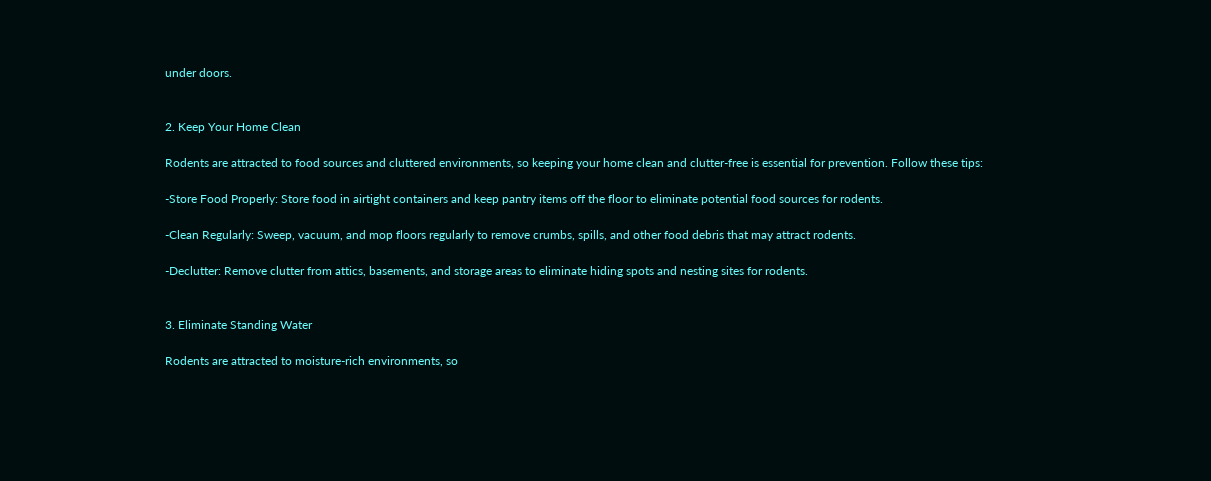under doors.


2. Keep Your Home Clean

Rodents are attracted to food sources and cluttered environments, so keeping your home clean and clutter-free is essential for prevention. Follow these tips:

-Store Food Properly: Store food in airtight containers and keep pantry items off the floor to eliminate potential food sources for rodents.

-Clean Regularly: Sweep, vacuum, and mop floors regularly to remove crumbs, spills, and other food debris that may attract rodents.

-Declutter: Remove clutter from attics, basements, and storage areas to eliminate hiding spots and nesting sites for rodents.


3. Eliminate Standing Water

Rodents are attracted to moisture-rich environments, so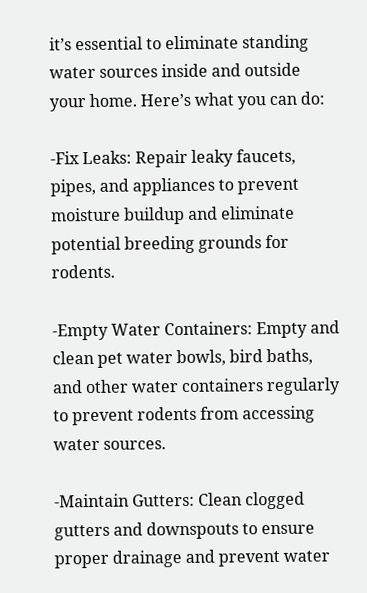it’s essential to eliminate standing water sources inside and outside your home. Here’s what you can do:

-Fix Leaks: Repair leaky faucets, pipes, and appliances to prevent moisture buildup and eliminate potential breeding grounds for rodents.

-Empty Water Containers: Empty and clean pet water bowls, bird baths, and other water containers regularly to prevent rodents from accessing water sources.

-Maintain Gutters: Clean clogged gutters and downspouts to ensure proper drainage and prevent water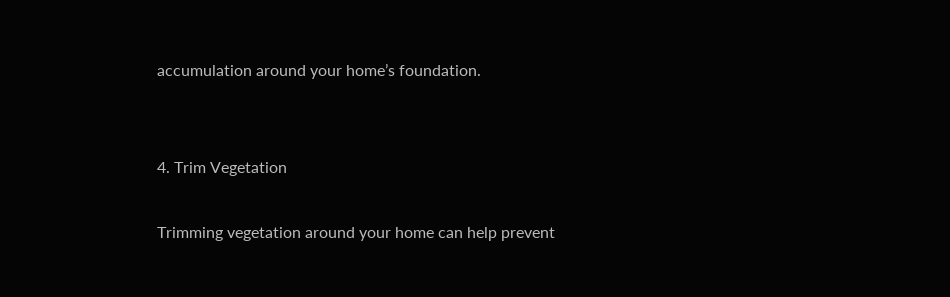accumulation around your home’s foundation.


4. Trim Vegetation

Trimming vegetation around your home can help prevent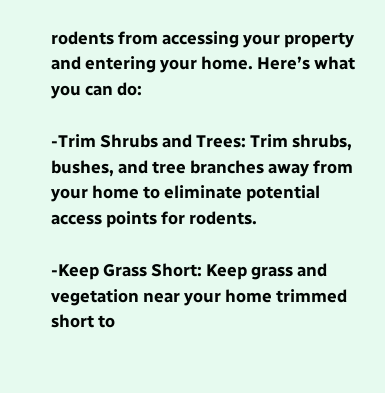rodents from accessing your property and entering your home. Here’s what you can do:

-Trim Shrubs and Trees: Trim shrubs, bushes, and tree branches away from your home to eliminate potential access points for rodents.

-Keep Grass Short: Keep grass and vegetation near your home trimmed short to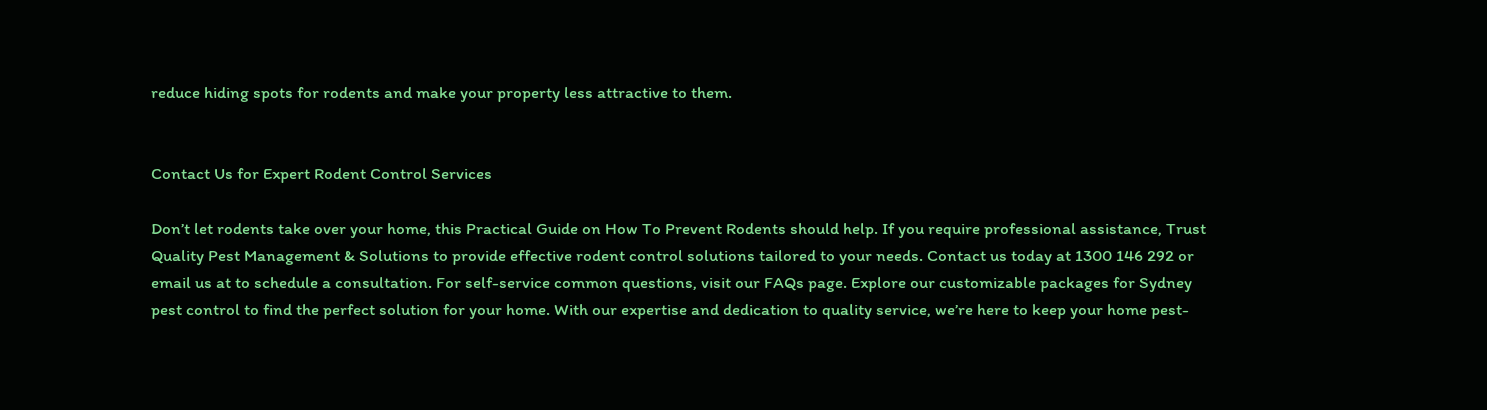reduce hiding spots for rodents and make your property less attractive to them.


Contact Us for Expert Rodent Control Services

Don’t let rodents take over your home, this Practical Guide on How To Prevent Rodents should help. If you require professional assistance, Trust Quality Pest Management & Solutions to provide effective rodent control solutions tailored to your needs. Contact us today at 1300 146 292 or email us at to schedule a consultation. For self-service common questions, visit our FAQs page. Explore our customizable packages for Sydney pest control to find the perfect solution for your home. With our expertise and dedication to quality service, we’re here to keep your home pest-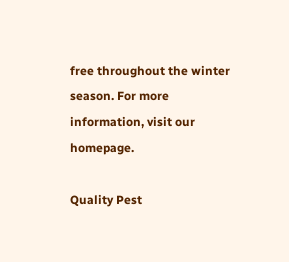free throughout the winter season. For more information, visit our homepage.

Quality Pest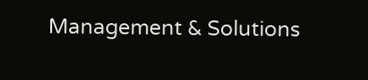Management & Solutions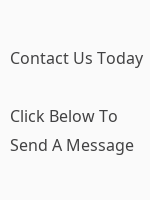Contact Us Today

Click Below To Send A Message